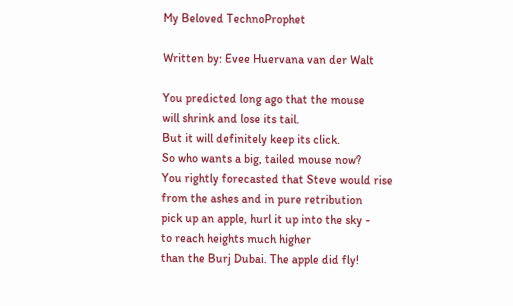My Beloved TechnoProphet

Written by: Evee Huervana van der Walt

You predicted long ago that the mouse
will shrink and lose its tail.
But it will definitely keep its click.
So who wants a big, tailed mouse now?
You rightly forecasted that Steve would rise
from the ashes and in pure retribution
pick up an apple, hurl it up into the sky -
to reach heights much higher
than the Burj Dubai. The apple did fly!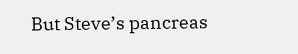But Steve’s pancreas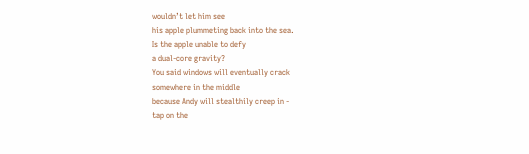wouldn’t let him see
his apple plummeting back into the sea.
Is the apple unable to defy
a dual-core gravity?
You said windows will eventually crack
somewhere in the middle
because Andy will stealthily creep in -
tap on the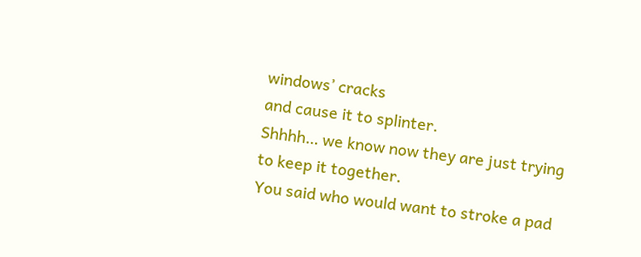windows’ cracks
and cause it to splinter.
Shhhh… we know now they are just trying
to keep it together.
You said who would want to stroke a pad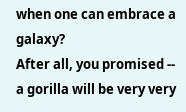when one can embrace a galaxy?
After all, you promised --
a gorilla will be very very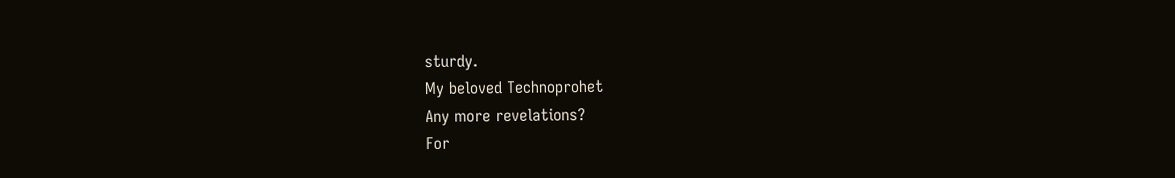sturdy.
My beloved Technoprohet
Any more revelations?
For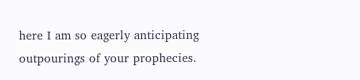here I am so eagerly anticipating
outpourings of your prophecies.